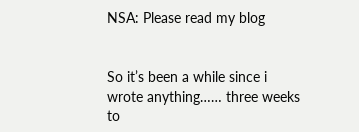NSA: Please read my blog


So it’s been a while since i wrote anything…… three weeks to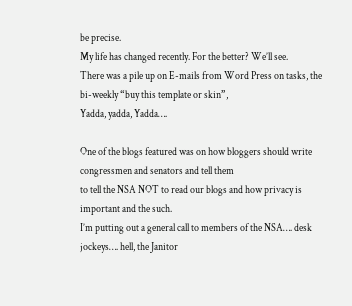be precise.
My life has changed recently. For the better? We’ll see.
There was a pile up on E-mails from Word Press on tasks, the bi-weekly “buy this template or skin”,
Yadda, yadda, Yadda….

One of the blogs featured was on how bloggers should write congressmen and senators and tell them
to tell the NSA NOT to read our blogs and how privacy is important and the such.
I’m putting out a general call to members of the NSA…. desk jockeys…. hell, the Janitor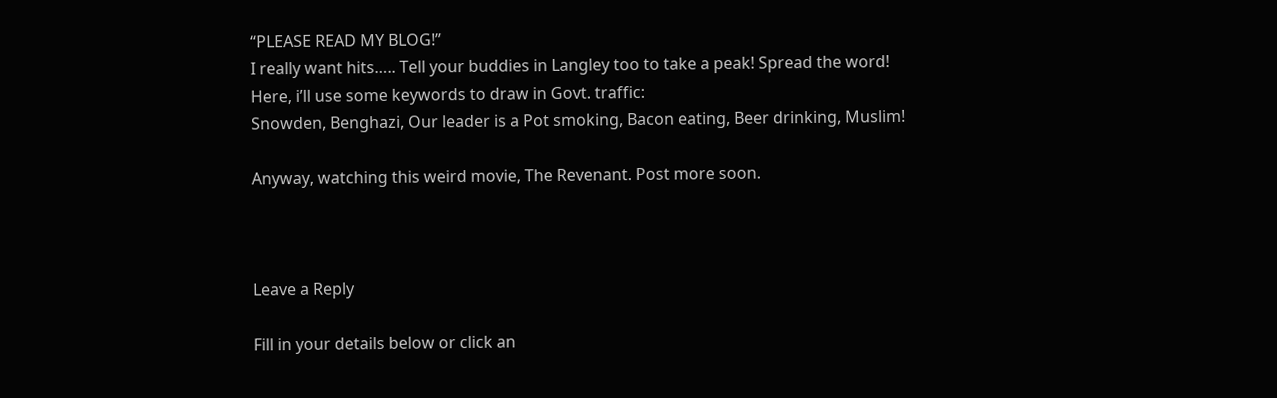“PLEASE READ MY BLOG!”
I really want hits….. Tell your buddies in Langley too to take a peak! Spread the word!
Here, i’ll use some keywords to draw in Govt. traffic:
Snowden, Benghazi, Our leader is a Pot smoking, Bacon eating, Beer drinking, Muslim!

Anyway, watching this weird movie, The Revenant. Post more soon.



Leave a Reply

Fill in your details below or click an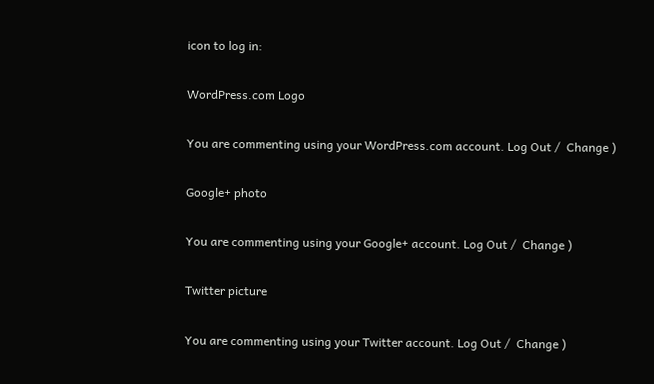icon to log in:

WordPress.com Logo

You are commenting using your WordPress.com account. Log Out /  Change )

Google+ photo

You are commenting using your Google+ account. Log Out /  Change )

Twitter picture

You are commenting using your Twitter account. Log Out /  Change )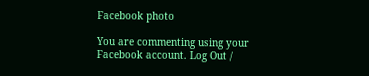Facebook photo

You are commenting using your Facebook account. Log Out /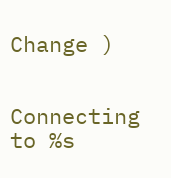Change )


Connecting to %s